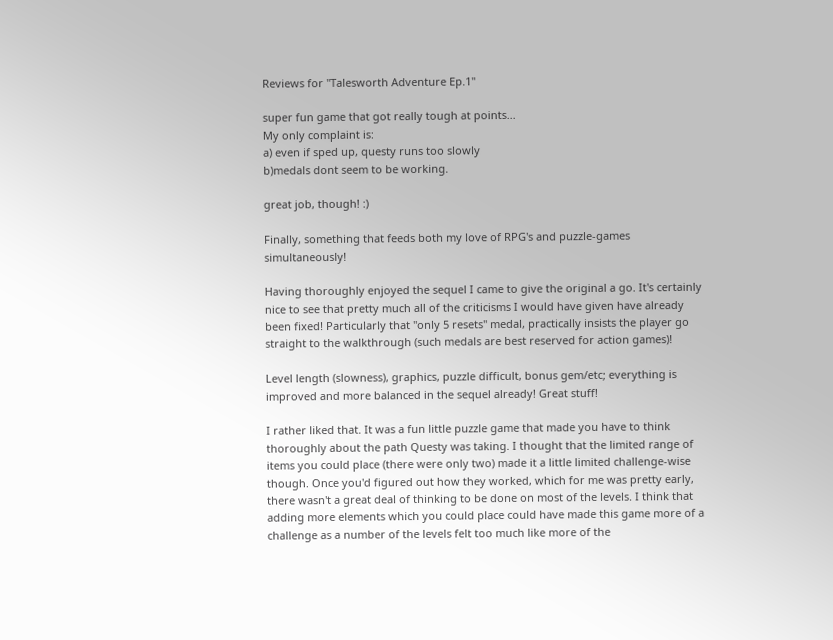Reviews for "Talesworth Adventure Ep.1"

super fun game that got really tough at points...
My only complaint is:
a) even if sped up, questy runs too slowly
b)medals dont seem to be working.

great job, though! :)

Finally, something that feeds both my love of RPG's and puzzle-games simultaneously!

Having thoroughly enjoyed the sequel I came to give the original a go. It's certainly nice to see that pretty much all of the criticisms I would have given have already been fixed! Particularly that "only 5 resets" medal, practically insists the player go straight to the walkthrough (such medals are best reserved for action games)!

Level length (slowness), graphics, puzzle difficult, bonus gem/etc; everything is improved and more balanced in the sequel already! Great stuff!

I rather liked that. It was a fun little puzzle game that made you have to think thoroughly about the path Questy was taking. I thought that the limited range of items you could place (there were only two) made it a little limited challenge-wise though. Once you'd figured out how they worked, which for me was pretty early, there wasn't a great deal of thinking to be done on most of the levels. I think that adding more elements which you could place could have made this game more of a challenge as a number of the levels felt too much like more of the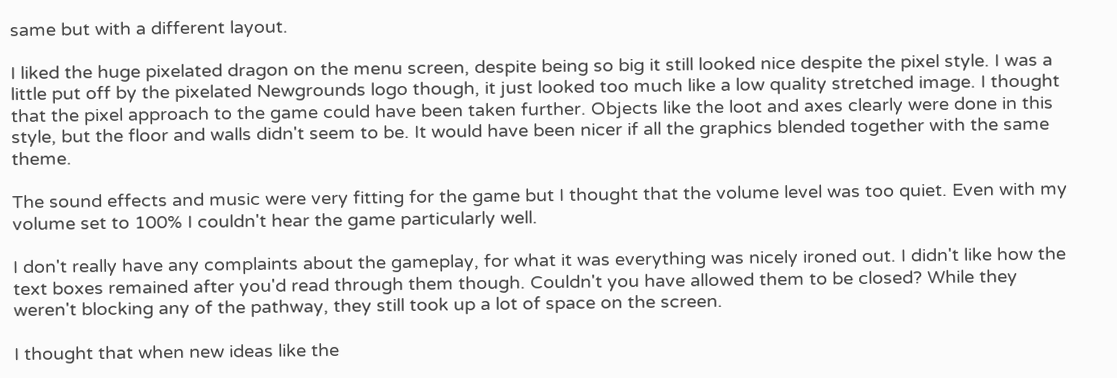same but with a different layout.

I liked the huge pixelated dragon on the menu screen, despite being so big it still looked nice despite the pixel style. I was a little put off by the pixelated Newgrounds logo though, it just looked too much like a low quality stretched image. I thought that the pixel approach to the game could have been taken further. Objects like the loot and axes clearly were done in this style, but the floor and walls didn't seem to be. It would have been nicer if all the graphics blended together with the same theme.

The sound effects and music were very fitting for the game but I thought that the volume level was too quiet. Even with my volume set to 100% I couldn't hear the game particularly well.

I don't really have any complaints about the gameplay, for what it was everything was nicely ironed out. I didn't like how the text boxes remained after you'd read through them though. Couldn't you have allowed them to be closed? While they weren't blocking any of the pathway, they still took up a lot of space on the screen.

I thought that when new ideas like the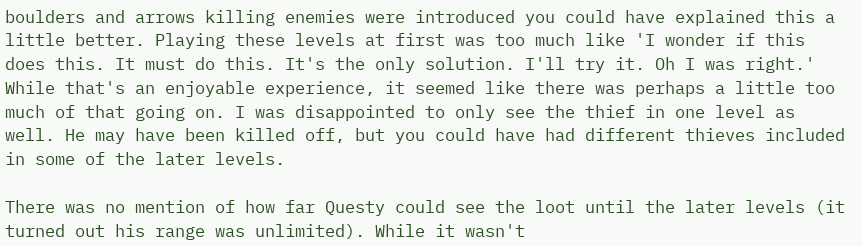boulders and arrows killing enemies were introduced you could have explained this a little better. Playing these levels at first was too much like 'I wonder if this does this. It must do this. It's the only solution. I'll try it. Oh I was right.' While that's an enjoyable experience, it seemed like there was perhaps a little too much of that going on. I was disappointed to only see the thief in one level as well. He may have been killed off, but you could have had different thieves included in some of the later levels.

There was no mention of how far Questy could see the loot until the later levels (it turned out his range was unlimited). While it wasn't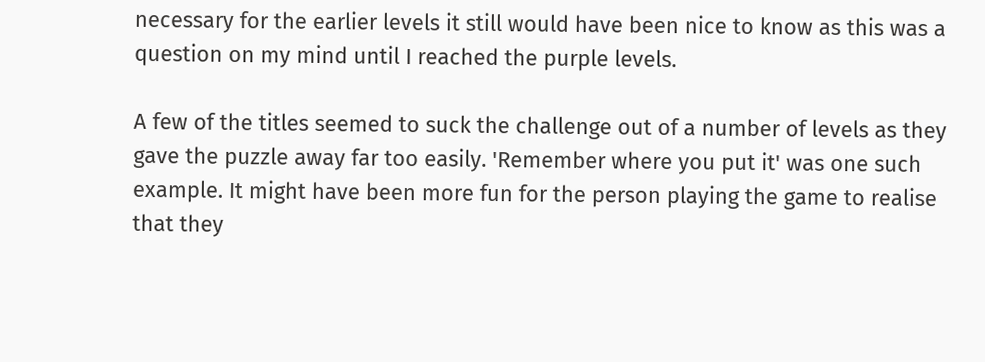necessary for the earlier levels it still would have been nice to know as this was a question on my mind until I reached the purple levels.

A few of the titles seemed to suck the challenge out of a number of levels as they gave the puzzle away far too easily. 'Remember where you put it' was one such example. It might have been more fun for the person playing the game to realise that they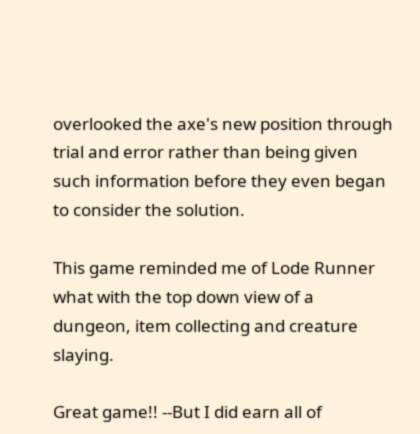overlooked the axe's new position through trial and error rather than being given such information before they even began to consider the solution.

This game reminded me of Lode Runner what with the top down view of a dungeon, item collecting and creature slaying.

Great game!! --But I did earn all of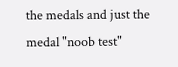the medals and just the medal "noob test"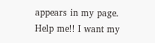appears in my page. Help me!! I want my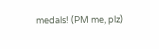medals! (PM me, plz)